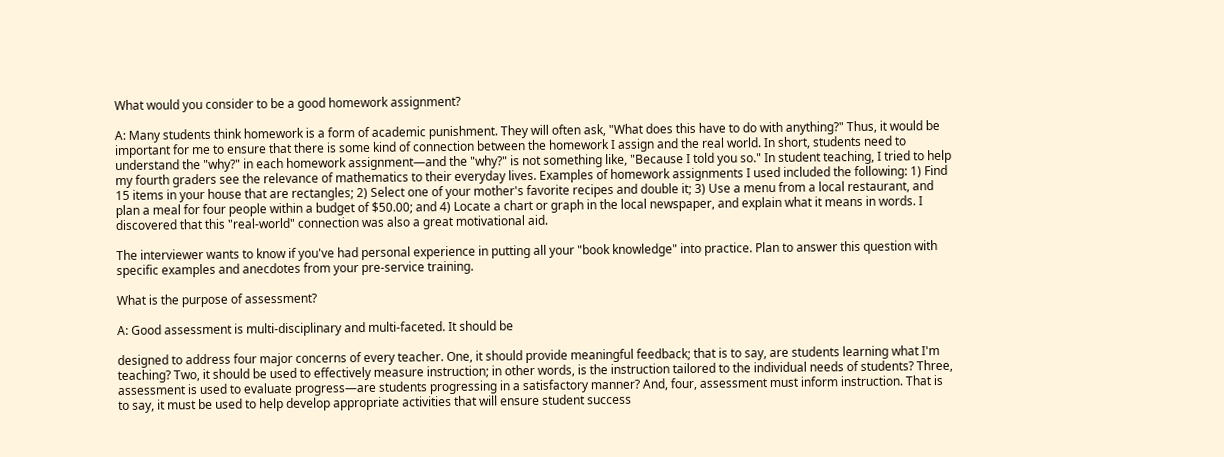What would you consider to be a good homework assignment?

A: Many students think homework is a form of academic punishment. They will often ask, "What does this have to do with anything?" Thus, it would be important for me to ensure that there is some kind of connection between the homework I assign and the real world. In short, students need to understand the "why?" in each homework assignment—and the "why?" is not something like, "Because I told you so." In student teaching, I tried to help my fourth graders see the relevance of mathematics to their everyday lives. Examples of homework assignments I used included the following: 1) Find 15 items in your house that are rectangles; 2) Select one of your mother's favorite recipes and double it; 3) Use a menu from a local restaurant, and plan a meal for four people within a budget of $50.00; and 4) Locate a chart or graph in the local newspaper, and explain what it means in words. I discovered that this "real-world" connection was also a great motivational aid.

The interviewer wants to know if you've had personal experience in putting all your "book knowledge" into practice. Plan to answer this question with specific examples and anecdotes from your pre-service training.

What is the purpose of assessment?

A: Good assessment is multi-disciplinary and multi-faceted. It should be

designed to address four major concerns of every teacher. One, it should provide meaningful feedback; that is to say, are students learning what I'm teaching? Two, it should be used to effectively measure instruction; in other words, is the instruction tailored to the individual needs of students? Three, assessment is used to evaluate progress—are students progressing in a satisfactory manner? And, four, assessment must inform instruction. That is to say, it must be used to help develop appropriate activities that will ensure student success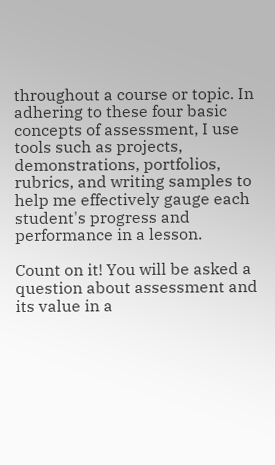throughout a course or topic. In adhering to these four basic concepts of assessment, I use tools such as projects, demonstrations, portfolios, rubrics, and writing samples to help me effectively gauge each student's progress and performance in a lesson.

Count on it! You will be asked a question about assessment and its value in a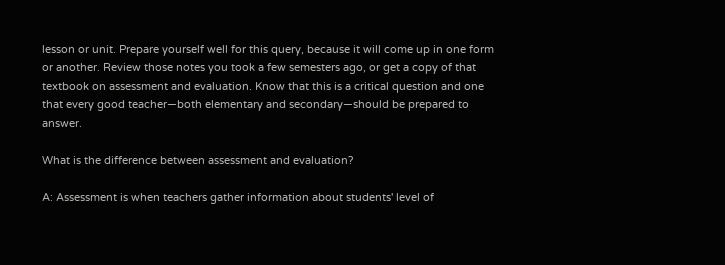lesson or unit. Prepare yourself well for this query, because it will come up in one form or another. Review those notes you took a few semesters ago, or get a copy of that textbook on assessment and evaluation. Know that this is a critical question and one that every good teacher—both elementary and secondary—should be prepared to answer.

What is the difference between assessment and evaluation?

A: Assessment is when teachers gather information about students' level of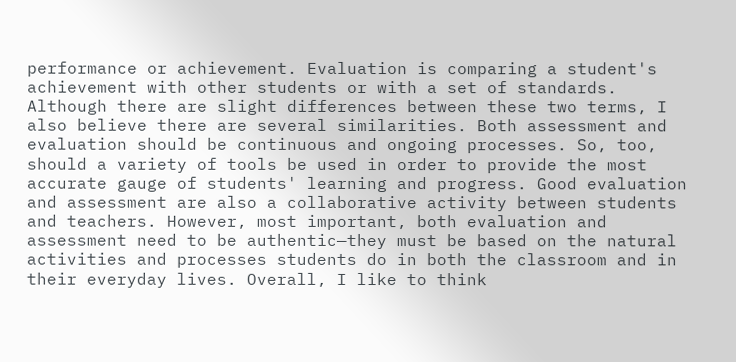performance or achievement. Evaluation is comparing a student's achievement with other students or with a set of standards. Although there are slight differences between these two terms, I also believe there are several similarities. Both assessment and evaluation should be continuous and ongoing processes. So, too, should a variety of tools be used in order to provide the most accurate gauge of students' learning and progress. Good evaluation and assessment are also a collaborative activity between students and teachers. However, most important, both evaluation and assessment need to be authentic—they must be based on the natural activities and processes students do in both the classroom and in their everyday lives. Overall, I like to think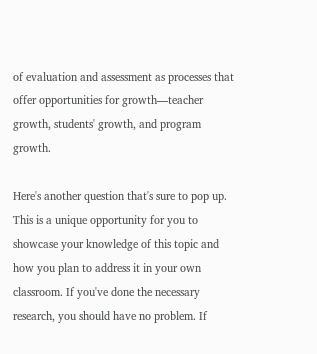of evaluation and assessment as processes that offer opportunities for growth—teacher growth, students' growth, and program growth.

Here's another question that's sure to pop up. This is a unique opportunity for you to showcase your knowledge of this topic and how you plan to address it in your own classroom. If you've done the necessary research, you should have no problem. If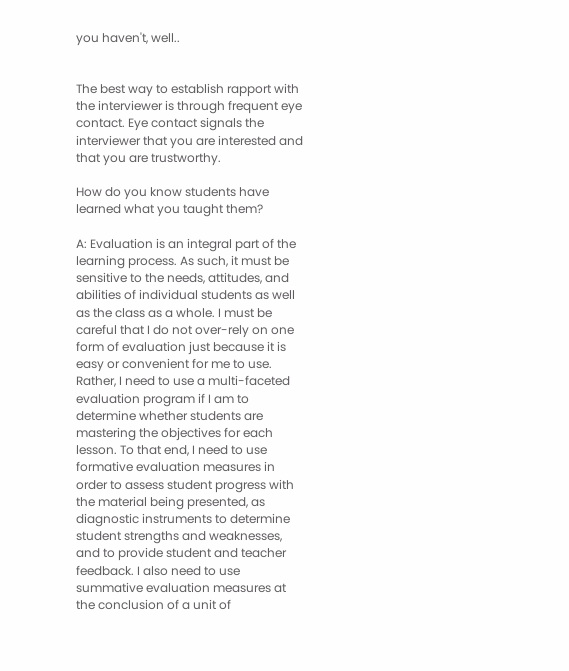you haven't, well..


The best way to establish rapport with the interviewer is through frequent eye contact. Eye contact signals the interviewer that you are interested and that you are trustworthy.

How do you know students have learned what you taught them?

A: Evaluation is an integral part of the learning process. As such, it must be sensitive to the needs, attitudes, and abilities of individual students as well as the class as a whole. I must be careful that I do not over-rely on one form of evaluation just because it is easy or convenient for me to use. Rather, I need to use a multi-faceted evaluation program if I am to determine whether students are mastering the objectives for each lesson. To that end, I need to use formative evaluation measures in order to assess student progress with the material being presented, as diagnostic instruments to determine student strengths and weaknesses, and to provide student and teacher feedback. I also need to use summative evaluation measures at the conclusion of a unit of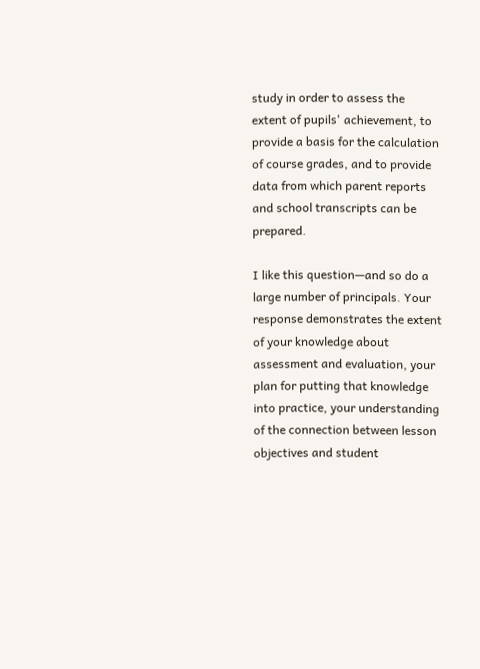study in order to assess the extent of pupils' achievement, to provide a basis for the calculation of course grades, and to provide data from which parent reports and school transcripts can be prepared.

I like this question—and so do a large number of principals. Your response demonstrates the extent of your knowledge about assessment and evaluation, your plan for putting that knowledge into practice, your understanding of the connection between lesson objectives and student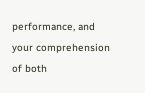performance, and your comprehension of both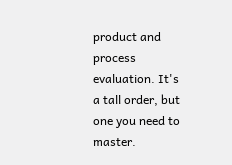product and process evaluation. It's a tall order, but one you need to master.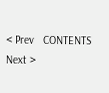< Prev   CONTENTS   Next >